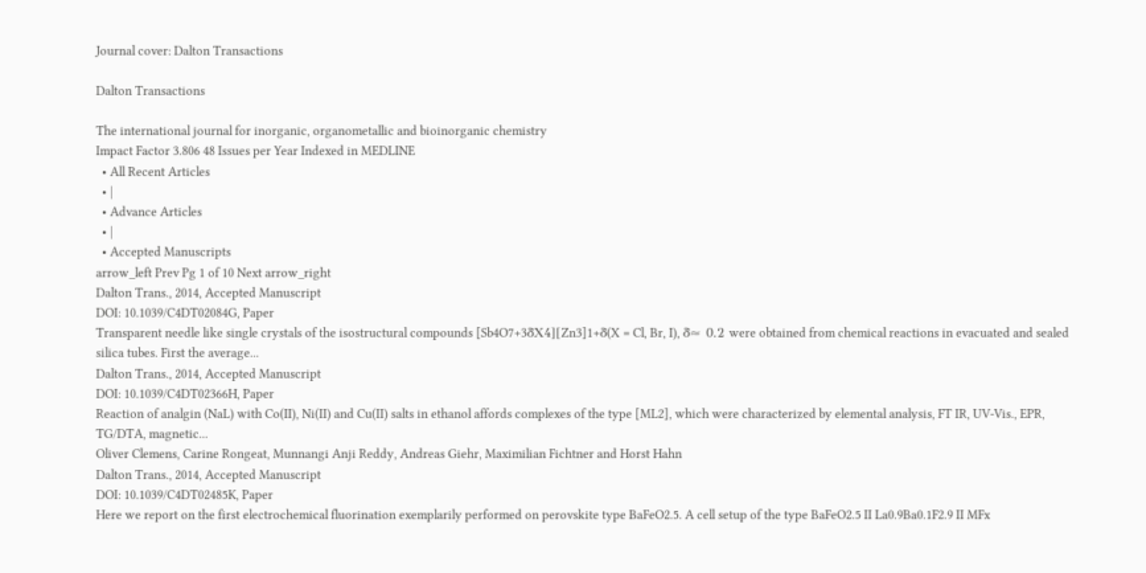Journal cover: Dalton Transactions

Dalton Transactions

The international journal for inorganic, organometallic and bioinorganic chemistry
Impact Factor 3.806 48 Issues per Year Indexed in MEDLINE
  • All Recent Articles
  • |
  • Advance Articles
  • |
  • Accepted Manuscripts
arrow_left Prev Pg 1 of 10 Next arrow_right
Dalton Trans., 2014, Accepted Manuscript
DOI: 10.1039/C4DT02084G, Paper
Transparent needle like single crystals of the isostructural compounds [Sb4O7+3δX4][Zn3]1+δ(X = Cl, Br, I), δ≈ 0.2 were obtained from chemical reactions in evacuated and sealed silica tubes. First the average...
Dalton Trans., 2014, Accepted Manuscript
DOI: 10.1039/C4DT02366H, Paper
Reaction of analgin (NaL) with Co(II), Ni(II) and Cu(II) salts in ethanol affords complexes of the type [ML2], which were characterized by elemental analysis, FT IR, UV-Vis., EPR, TG/DTA, magnetic...
Oliver Clemens, Carine Rongeat, Munnangi Anji Reddy, Andreas Giehr, Maximilian Fichtner and Horst Hahn
Dalton Trans., 2014, Accepted Manuscript
DOI: 10.1039/C4DT02485K, Paper
Here we report on the first electrochemical fluorination exemplarily performed on perovskite type BaFeO2.5. A cell setup of the type BaFeO2.5 II La0.9Ba0.1F2.9 II MFx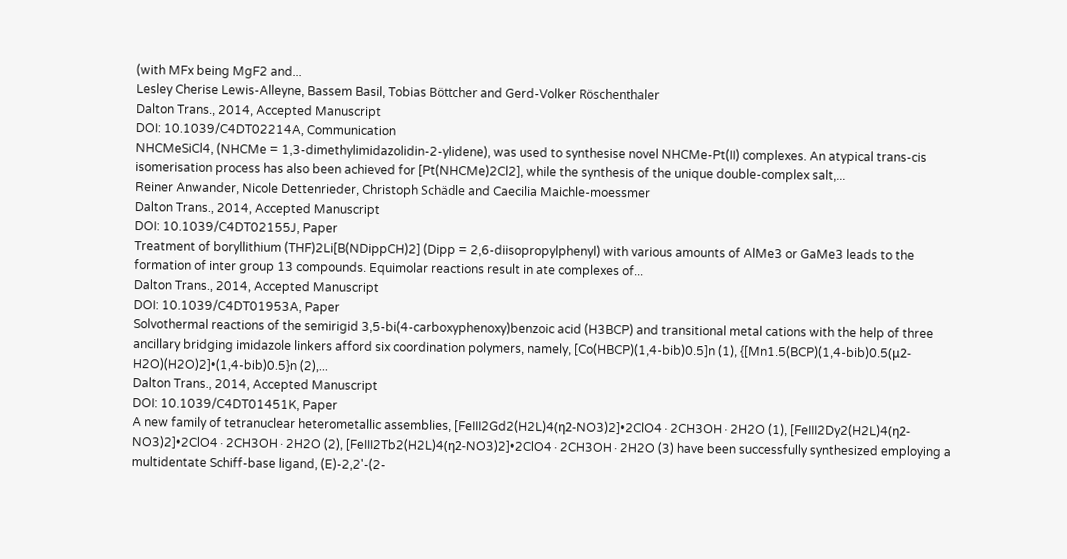(with MFx being MgF2 and...
Lesley Cherise Lewis-Alleyne, Bassem Basil, Tobias Böttcher and Gerd-Volker Röschenthaler
Dalton Trans., 2014, Accepted Manuscript
DOI: 10.1039/C4DT02214A, Communication
NHCMeSiCl4, (NHCMe = 1,3-dimethylimidazolidin-2-ylidene), was used to synthesise novel NHCMe-Pt(II) complexes. An atypical trans-cis isomerisation process has also been achieved for [Pt(NHCMe)2Cl2], while the synthesis of the unique double-complex salt,...
Reiner Anwander, Nicole Dettenrieder, Christoph Schädle and Caecilia Maichle-moessmer
Dalton Trans., 2014, Accepted Manuscript
DOI: 10.1039/C4DT02155J, Paper
Treatment of boryllithium (THF)2Li[B(NDippCH)2] (Dipp = 2,6-diisopropylphenyl) with various amounts of AlMe3 or GaMe3 leads to the formation of inter group 13 compounds. Equimolar reactions result in ate complexes of...
Dalton Trans., 2014, Accepted Manuscript
DOI: 10.1039/C4DT01953A, Paper
Solvothermal reactions of the semirigid 3,5-bi(4-carboxyphenoxy)benzoic acid (H3BCP) and transitional metal cations with the help of three ancillary bridging imidazole linkers afford six coordination polymers, namely, [Co(HBCP)(1,4-bib)0.5]n (1), {[Mn1.5(BCP)(1,4-bib)0.5(μ2-H2O)(H2O)2]•(1,4-bib)0.5}n (2),...
Dalton Trans., 2014, Accepted Manuscript
DOI: 10.1039/C4DT01451K, Paper
A new family of tetranuclear heterometallic assemblies, [FeIII2Gd2(H2L)4(η2-NO3)2]•2ClO4∙2CH3OH∙2H2O (1), [FeIII2Dy2(H2L)4(η2-NO3)2]•2ClO4∙2CH3OH∙2H2O (2), [FeIII2Tb2(H2L)4(η2-NO3)2]•2ClO4∙2CH3OH∙2H2O (3) have been successfully synthesized employing a multidentate Schiff-base ligand, (E)-2,2'-(2-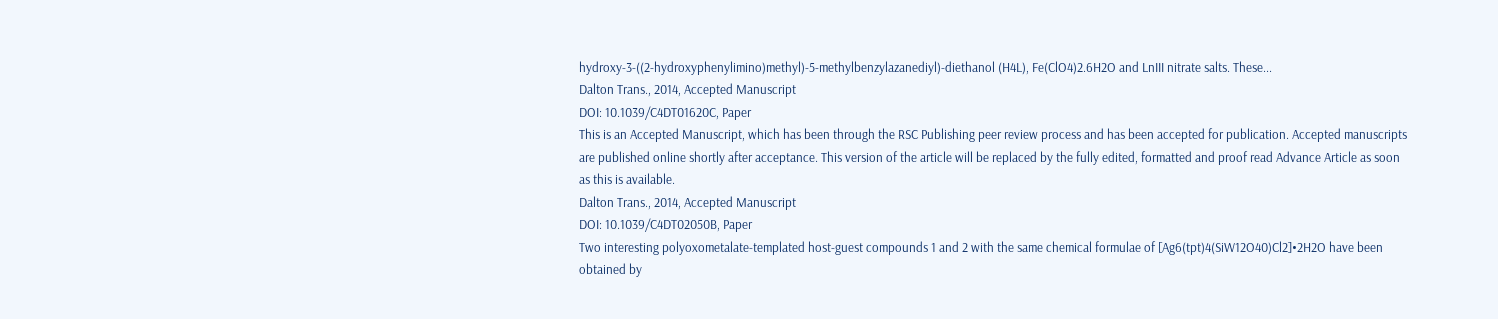hydroxy-3-((2-hydroxyphenylimino)methyl)-5-methylbenzylazanediyl)-diethanol (H4L), Fe(ClO4)2.6H2O and LnIII nitrate salts. These...
Dalton Trans., 2014, Accepted Manuscript
DOI: 10.1039/C4DT01620C, Paper
This is an Accepted Manuscript, which has been through the RSC Publishing peer review process and has been accepted for publication. Accepted manuscripts are published online shortly after acceptance. This version of the article will be replaced by the fully edited, formatted and proof read Advance Article as soon as this is available.
Dalton Trans., 2014, Accepted Manuscript
DOI: 10.1039/C4DT02050B, Paper
Two interesting polyoxometalate-templated host-guest compounds 1 and 2 with the same chemical formulae of [Ag6(tpt)4(SiW12O40)Cl2]•2H2O have been obtained by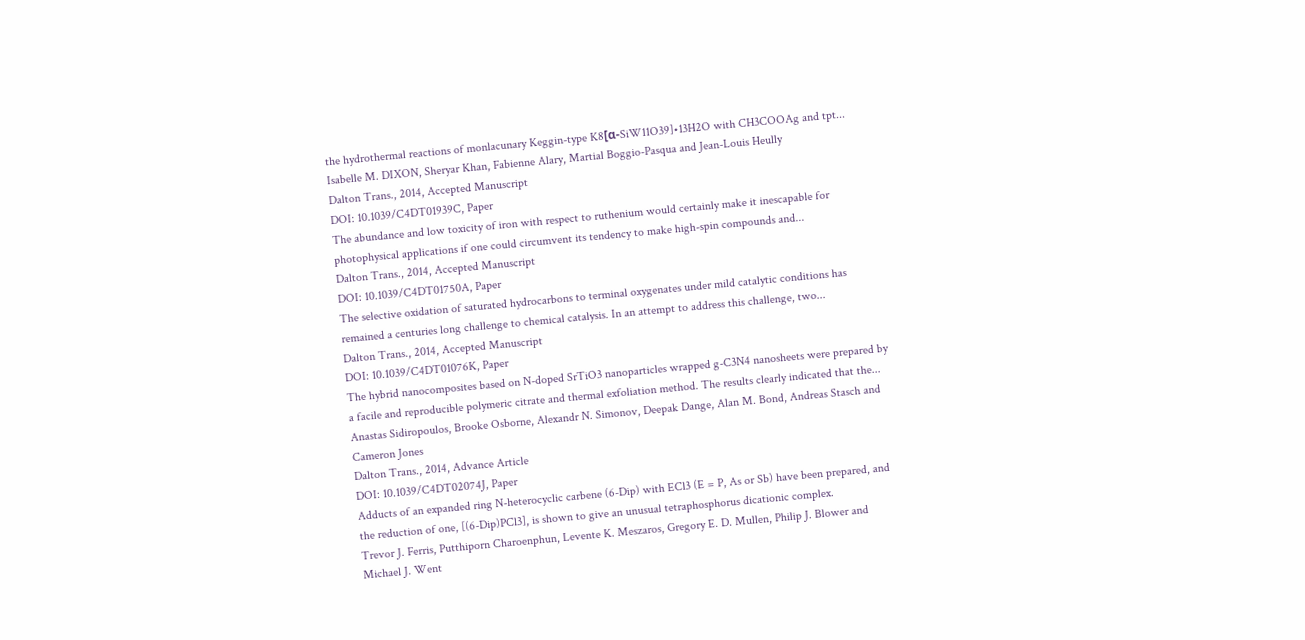the hydrothermal reactions of monlacunary Keggin-type K8[α-SiW11O39]•13H2O with CH3COOAg and tpt...
Isabelle M. DIXON, Sheryar Khan, Fabienne Alary, Martial Boggio-Pasqua and Jean-Louis Heully
Dalton Trans., 2014, Accepted Manuscript
DOI: 10.1039/C4DT01939C, Paper
The abundance and low toxicity of iron with respect to ruthenium would certainly make it inescapable for photophysical applications if one could circumvent its tendency to make high-spin compounds and...
Dalton Trans., 2014, Accepted Manuscript
DOI: 10.1039/C4DT01750A, Paper
The selective oxidation of saturated hydrocarbons to terminal oxygenates under mild catalytic conditions has remained a centuries long challenge to chemical catalysis. In an attempt to address this challenge, two...
Dalton Trans., 2014, Accepted Manuscript
DOI: 10.1039/C4DT01076K, Paper
The hybrid nanocomposites based on N-doped SrTiO3 nanoparticles wrapped g-C3N4 nanosheets were prepared by a facile and reproducible polymeric citrate and thermal exfoliation method. The results clearly indicated that the...
Anastas Sidiropoulos, Brooke Osborne, Alexandr N. Simonov, Deepak Dange, Alan M. Bond, Andreas Stasch and Cameron Jones
Dalton Trans., 2014, Advance Article
DOI: 10.1039/C4DT02074J, Paper
Adducts of an expanded ring N-heterocyclic carbene (6-Dip) with ECl3 (E = P, As or Sb) have been prepared, and the reduction of one, [(6-Dip)PCl3], is shown to give an unusual tetraphosphorus dicationic complex.
Trevor J. Ferris, Putthiporn Charoenphun, Levente K. Meszaros, Gregory E. D. Mullen, Philip J. Blower and Michael J. Went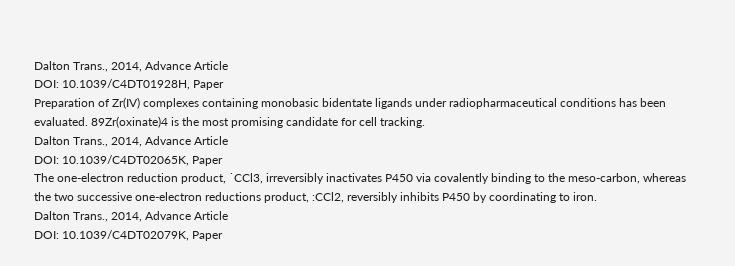Dalton Trans., 2014, Advance Article
DOI: 10.1039/C4DT01928H, Paper
Preparation of Zr(IV) complexes containing monobasic bidentate ligands under radiopharmaceutical conditions has been evaluated. 89Zr(oxinate)4 is the most promising candidate for cell tracking.
Dalton Trans., 2014, Advance Article
DOI: 10.1039/C4DT02065K, Paper
The one-electron reduction product, ˙CCl3, irreversibly inactivates P450 via covalently binding to the meso-carbon, whereas the two successive one-electron reductions product, :CCl2, reversibly inhibits P450 by coordinating to iron.
Dalton Trans., 2014, Advance Article
DOI: 10.1039/C4DT02079K, Paper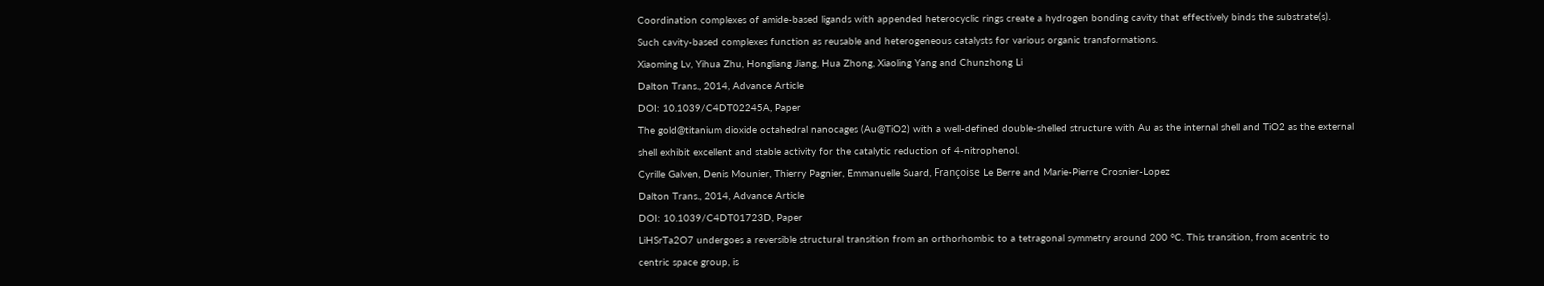Coordination complexes of amide-based ligands with appended heterocyclic rings create a hydrogen bonding cavity that effectively binds the substrate(s). Such cavity-based complexes function as reusable and heterogeneous catalysts for various organic transformations.
Xiaoming Lv, Yihua Zhu, Hongliang Jiang, Hua Zhong, Xiaoling Yang and Chunzhong Li
Dalton Trans., 2014, Advance Article
DOI: 10.1039/C4DT02245A, Paper
The gold@titanium dioxide octahedral nanocages (Au@TiO2) with a well-defined double-shelled structure with Au as the internal shell and TiO2 as the external shell exhibit excellent and stable activity for the catalytic reduction of 4-nitrophenol.
Cyrille Galven, Denis Mounier, Thierry Pagnier, Emmanuelle Suard, Françoise Le Berre and Marie-Pierre Crosnier-Lopez
Dalton Trans., 2014, Advance Article
DOI: 10.1039/C4DT01723D, Paper
LiHSrTa2O7 undergoes a reversible structural transition from an orthorhombic to a tetragonal symmetry around 200 °C. This transition, from acentric to centric space group, is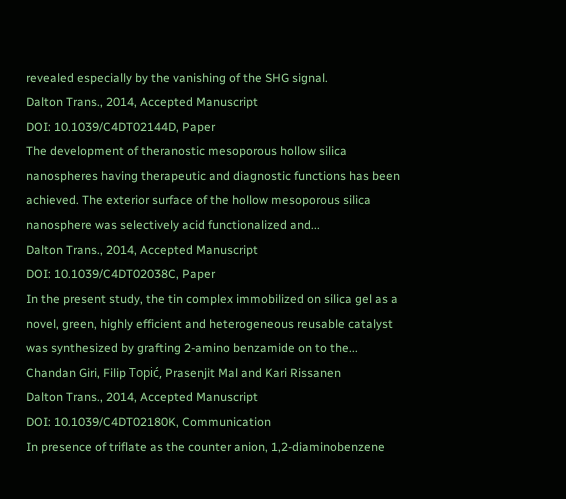revealed especially by the vanishing of the SHG signal.
Dalton Trans., 2014, Accepted Manuscript
DOI: 10.1039/C4DT02144D, Paper
The development of theranostic mesoporous hollow silica nanospheres having therapeutic and diagnostic functions has been achieved. The exterior surface of the hollow mesoporous silica nanosphere was selectively acid functionalized and...
Dalton Trans., 2014, Accepted Manuscript
DOI: 10.1039/C4DT02038C, Paper
In the present study, the tin complex immobilized on silica gel as a novel, green, highly efficient and heterogeneous reusable catalyst was synthesized by grafting 2-amino benzamide on to the...
Chandan Giri, Filip Topić, Prasenjit Mal and Kari Rissanen
Dalton Trans., 2014, Accepted Manuscript
DOI: 10.1039/C4DT02180K, Communication
In presence of triflate as the counter anion, 1,2-diaminobenzene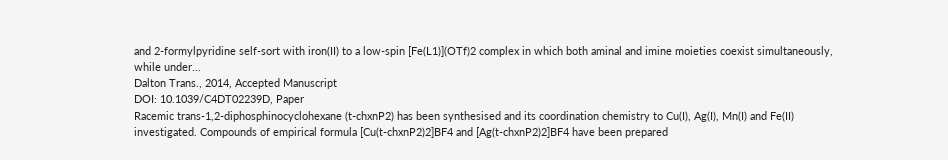and 2-formylpyridine self-sort with iron(II) to a low-spin [Fe(L1)](OTf)2 complex in which both aminal and imine moieties coexist simultaneously, while under...
Dalton Trans., 2014, Accepted Manuscript
DOI: 10.1039/C4DT02239D, Paper
Racemic trans-1,2-diphosphinocyclohexane (t-chxnP2) has been synthesised and its coordination chemistry to Cu(I), Ag(I), Mn(I) and Fe(II) investigated. Compounds of empirical formula [Cu(t-chxnP2)2]BF4 and [Ag(t-chxnP2)2]BF4 have been prepared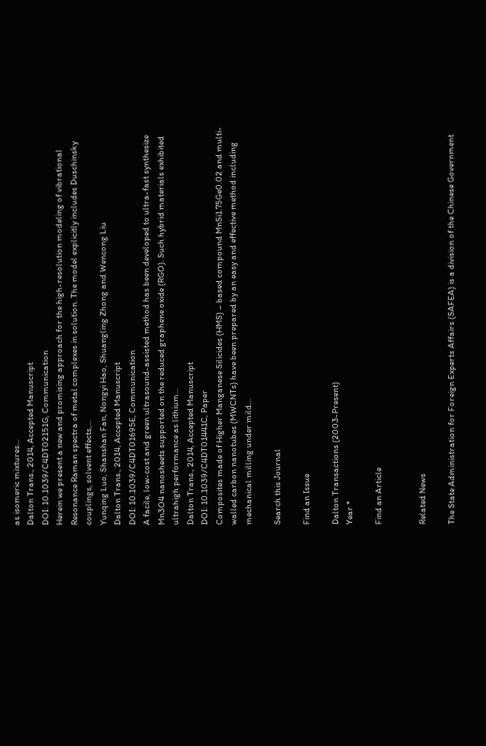as isomeric mixtures...
Dalton Trans., 2014, Accepted Manuscript
DOI: 10.1039/C4DT02151G, Communication
Herein we present a new and promising approach for the high-resolution modeling of vibrational Resonance Raman spectra of metal complexes in solution. The model explicitly includes Duschinsky couplings, solvent effects,...
Yunqing Luo, Shanshan Fan, Nongyi Hao, Shuangling Zhong and Wencong Liu
Dalton Trans., 2014, Accepted Manuscript
DOI: 10.1039/C4DT01695E, Communication
A facile, low-cost and green ultrasound-assisted method has been developed to ultra-fast synthesize Mn3O4 nanosheets supported on the reduced graphene oxide (RGO). Such hybrid materials exhibited ultrahigh performance as lithium...
Dalton Trans., 2014, Accepted Manuscript
DOI: 10.1039/C4DT01441C, Paper
Composites made of Higher Manganese Silicides (HMS) – based compound MnSi1.75Ge0.02 and multi-walled carbon nanotubes (MWCNTs) have been prepared by an easy and effective method including mechanical milling under mild...

Search this Journal

Find an Issue

Dalton Transactions (2003-Present)
Year *

Find an Article


Related News

The State Administration for Foreign Experts Affairs (SAFEA) is a division of the Chinese Government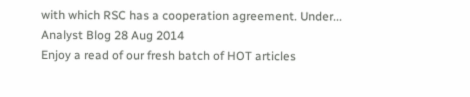with which RSC has a cooperation agreement. Under...
Analyst Blog 28 Aug 2014
Enjoy a read of our fresh batch of HOT articles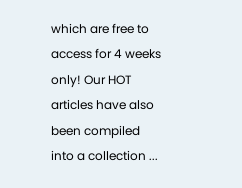which are free to access for 4 weeks only! Our HOT articles have also been compiled into a collection ...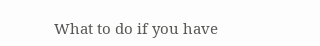What to do if you have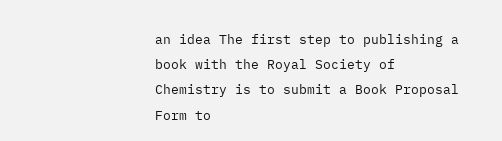an idea The first step to publishing a book with the Royal Society of Chemistry is to submit a Book Proposal Form to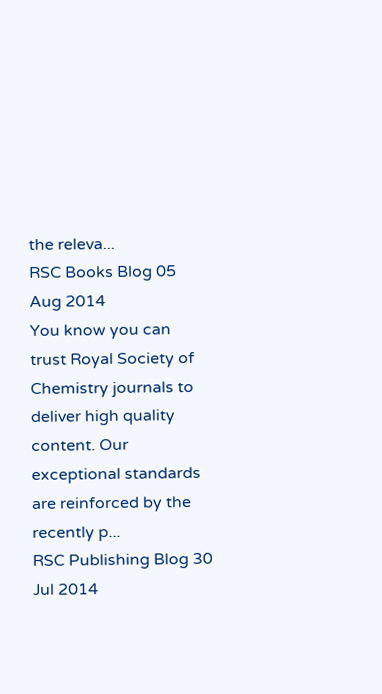the releva...
RSC Books Blog 05 Aug 2014
You know you can trust Royal Society of Chemistry journals to deliver high quality content. Our exceptional standards are reinforced by the recently p...
RSC Publishing Blog 30 Jul 2014